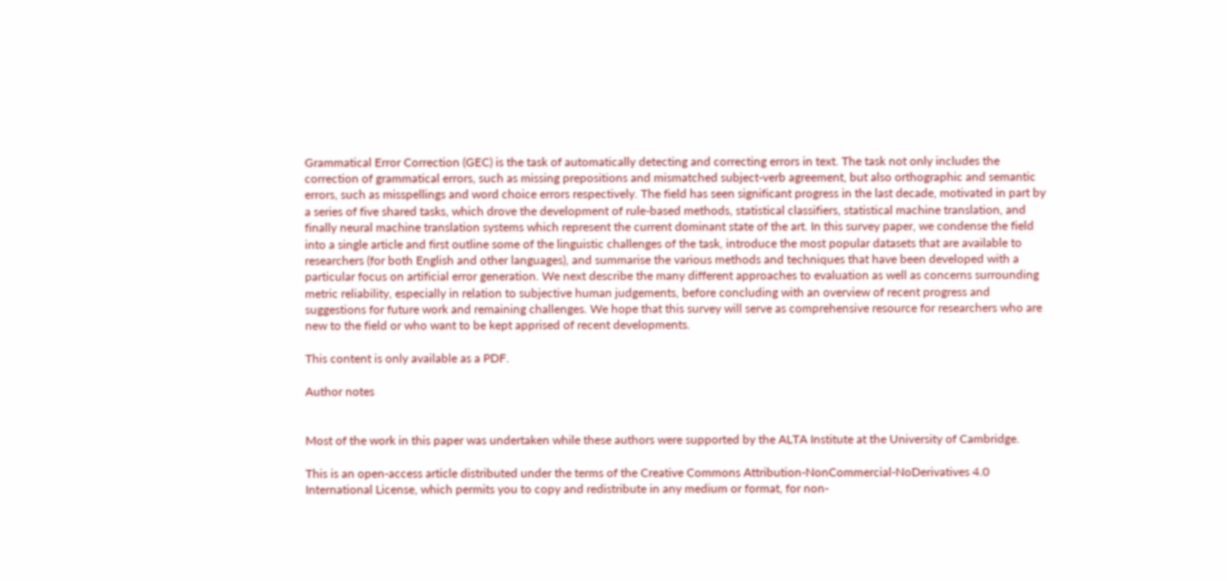Grammatical Error Correction (GEC) is the task of automatically detecting and correcting errors in text. The task not only includes the correction of grammatical errors, such as missing prepositions and mismatched subject-verb agreement, but also orthographic and semantic errors, such as misspellings and word choice errors respectively. The field has seen significant progress in the last decade, motivated in part by a series of five shared tasks, which drove the development of rule-based methods, statistical classifiers, statistical machine translation, and finally neural machine translation systems which represent the current dominant state of the art. In this survey paper, we condense the field into a single article and first outline some of the linguistic challenges of the task, introduce the most popular datasets that are available to researchers (for both English and other languages), and summarise the various methods and techniques that have been developed with a particular focus on artificial error generation. We next describe the many different approaches to evaluation as well as concerns surrounding metric reliability, especially in relation to subjective human judgements, before concluding with an overview of recent progress and suggestions for future work and remaining challenges. We hope that this survey will serve as comprehensive resource for researchers who are new to the field or who want to be kept apprised of recent developments.

This content is only available as a PDF.

Author notes


Most of the work in this paper was undertaken while these authors were supported by the ALTA Institute at the University of Cambridge.

This is an open-access article distributed under the terms of the Creative Commons Attribution-NonCommercial-NoDerivatives 4.0 International License, which permits you to copy and redistribute in any medium or format, for non-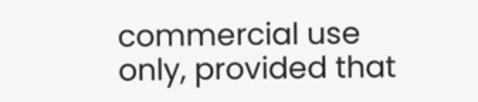commercial use only, provided that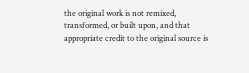the original work is not remixed, transformed, or built upon, and that appropriate credit to the original source is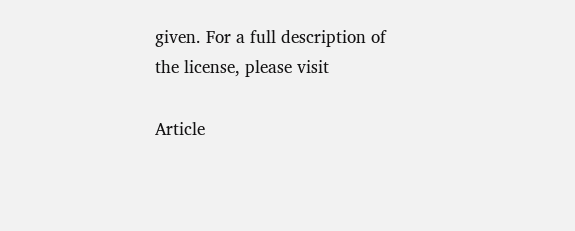given. For a full description of the license, please visit

Article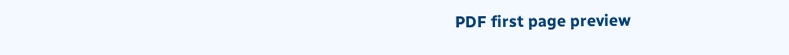PDF first page preview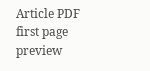Article PDF first page preview